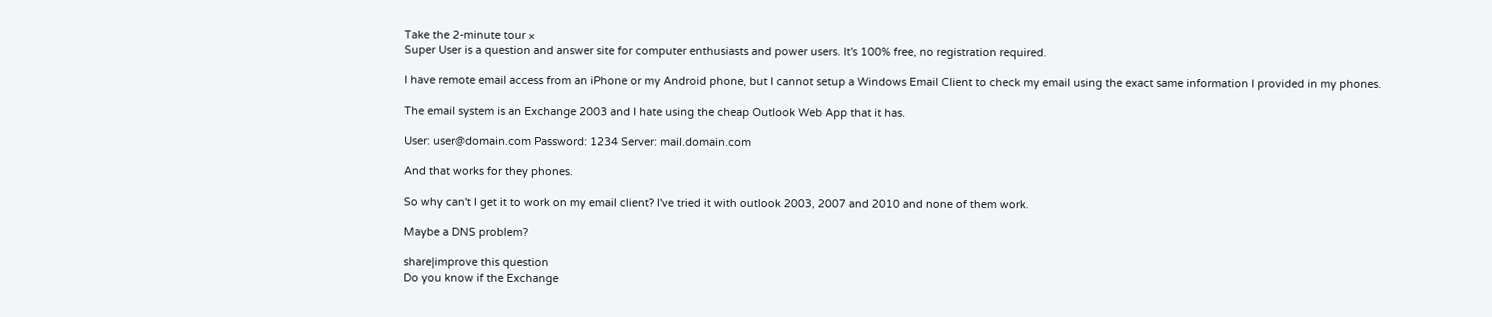Take the 2-minute tour ×
Super User is a question and answer site for computer enthusiasts and power users. It's 100% free, no registration required.

I have remote email access from an iPhone or my Android phone, but I cannot setup a Windows Email Client to check my email using the exact same information I provided in my phones.

The email system is an Exchange 2003 and I hate using the cheap Outlook Web App that it has.

User: user@domain.com Password: 1234 Server: mail.domain.com

And that works for they phones.

So why can't I get it to work on my email client? I've tried it with outlook 2003, 2007 and 2010 and none of them work.

Maybe a DNS problem?

share|improve this question
Do you know if the Exchange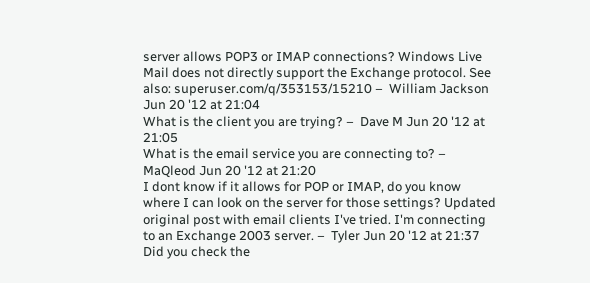server allows POP3 or IMAP connections? Windows Live Mail does not directly support the Exchange protocol. See also: superuser.com/q/353153/15210 –  William Jackson Jun 20 '12 at 21:04
What is the client you are trying? –  Dave M Jun 20 '12 at 21:05
What is the email service you are connecting to? –  MaQleod Jun 20 '12 at 21:20
I dont know if it allows for POP or IMAP, do you know where I can look on the server for those settings? Updated original post with email clients I've tried. I'm connecting to an Exchange 2003 server. –  Tyler Jun 20 '12 at 21:37
Did you check the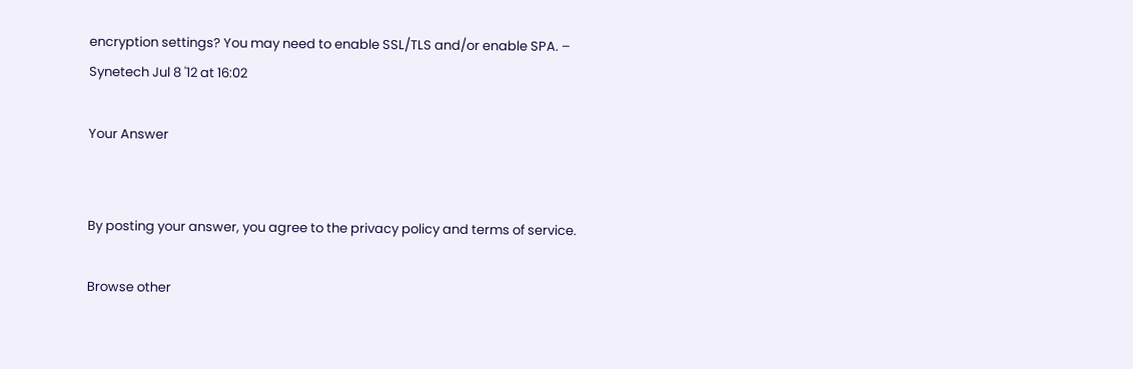encryption settings? You may need to enable SSL/TLS and/or enable SPA. –  Synetech Jul 8 '12 at 16:02

Your Answer


By posting your answer, you agree to the privacy policy and terms of service.

Browse other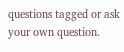questions tagged or ask your own question.